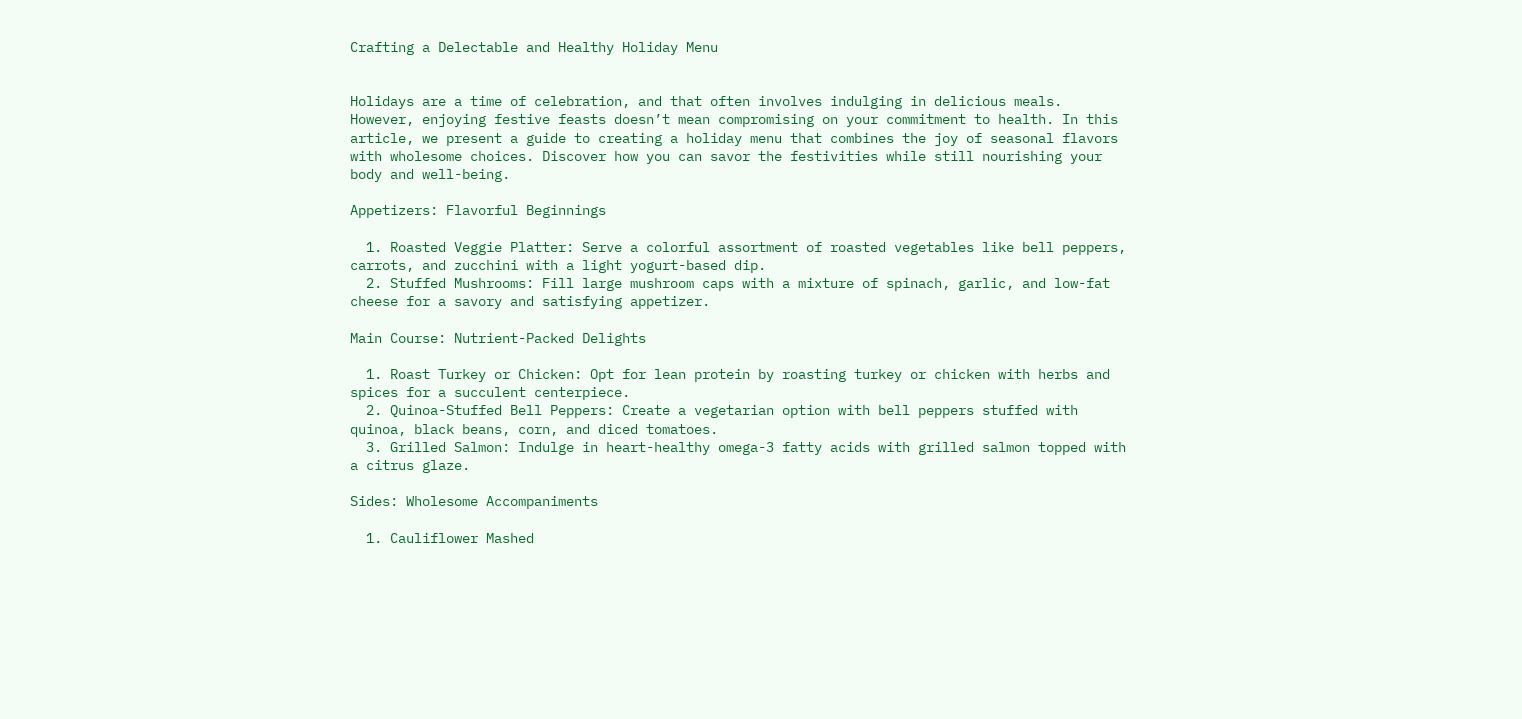Crafting a Delectable and Healthy Holiday Menu


Holidays are a time of celebration, and that often involves indulging in delicious meals. However, enjoying festive feasts doesn’t mean compromising on your commitment to health. In this article, we present a guide to creating a holiday menu that combines the joy of seasonal flavors with wholesome choices. Discover how you can savor the festivities while still nourishing your body and well-being.

Appetizers: Flavorful Beginnings

  1. Roasted Veggie Platter: Serve a colorful assortment of roasted vegetables like bell peppers, carrots, and zucchini with a light yogurt-based dip.
  2. Stuffed Mushrooms: Fill large mushroom caps with a mixture of spinach, garlic, and low-fat cheese for a savory and satisfying appetizer.

Main Course: Nutrient-Packed Delights

  1. Roast Turkey or Chicken: Opt for lean protein by roasting turkey or chicken with herbs and spices for a succulent centerpiece.
  2. Quinoa-Stuffed Bell Peppers: Create a vegetarian option with bell peppers stuffed with quinoa, black beans, corn, and diced tomatoes.
  3. Grilled Salmon: Indulge in heart-healthy omega-3 fatty acids with grilled salmon topped with a citrus glaze.

Sides: Wholesome Accompaniments

  1. Cauliflower Mashed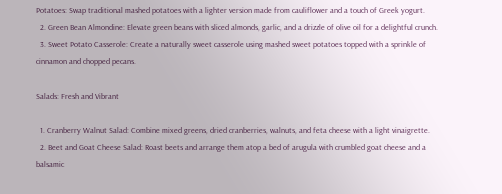Potatoes: Swap traditional mashed potatoes with a lighter version made from cauliflower and a touch of Greek yogurt.
  2. Green Bean Almondine: Elevate green beans with sliced almonds, garlic, and a drizzle of olive oil for a delightful crunch.
  3. Sweet Potato Casserole: Create a naturally sweet casserole using mashed sweet potatoes topped with a sprinkle of cinnamon and chopped pecans.

Salads: Fresh and Vibrant

  1. Cranberry Walnut Salad: Combine mixed greens, dried cranberries, walnuts, and feta cheese with a light vinaigrette.
  2. Beet and Goat Cheese Salad: Roast beets and arrange them atop a bed of arugula with crumbled goat cheese and a balsamic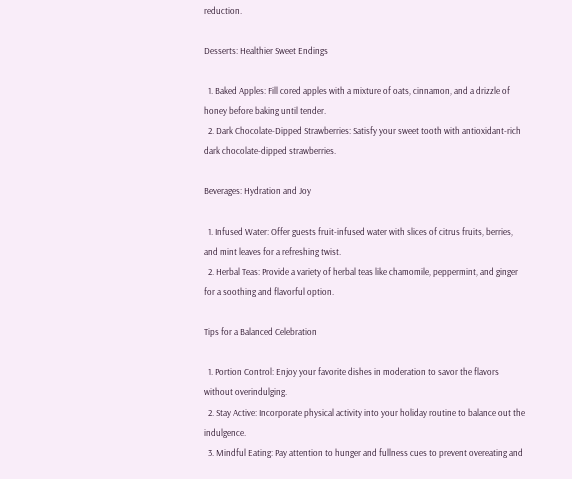reduction.

Desserts: Healthier Sweet Endings

  1. Baked Apples: Fill cored apples with a mixture of oats, cinnamon, and a drizzle of honey before baking until tender.
  2. Dark Chocolate-Dipped Strawberries: Satisfy your sweet tooth with antioxidant-rich dark chocolate-dipped strawberries.

Beverages: Hydration and Joy

  1. Infused Water: Offer guests fruit-infused water with slices of citrus fruits, berries, and mint leaves for a refreshing twist.
  2. Herbal Teas: Provide a variety of herbal teas like chamomile, peppermint, and ginger for a soothing and flavorful option.

Tips for a Balanced Celebration

  1. Portion Control: Enjoy your favorite dishes in moderation to savor the flavors without overindulging.
  2. Stay Active: Incorporate physical activity into your holiday routine to balance out the indulgence.
  3. Mindful Eating: Pay attention to hunger and fullness cues to prevent overeating and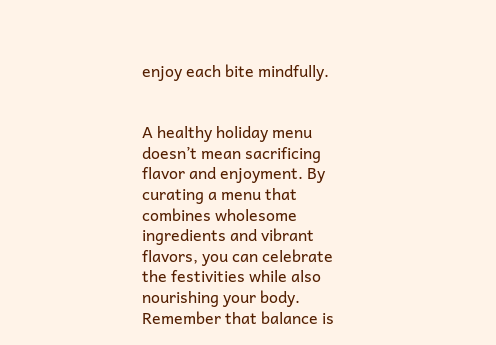enjoy each bite mindfully.


A healthy holiday menu doesn’t mean sacrificing flavor and enjoyment. By curating a menu that combines wholesome ingredients and vibrant flavors, you can celebrate the festivities while also nourishing your body. Remember that balance is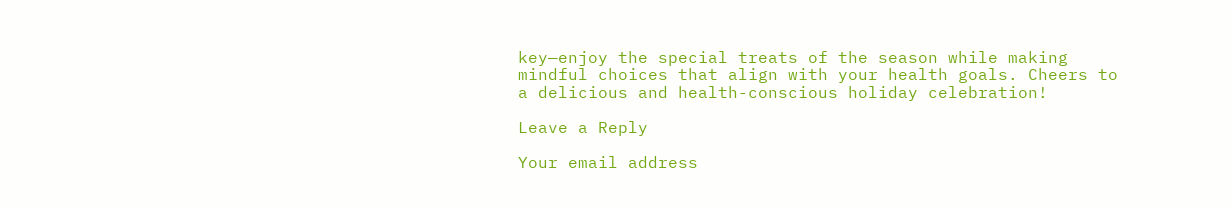key—enjoy the special treats of the season while making mindful choices that align with your health goals. Cheers to a delicious and health-conscious holiday celebration!

Leave a Reply

Your email address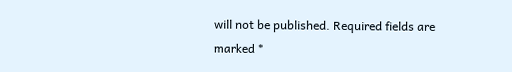will not be published. Required fields are marked *